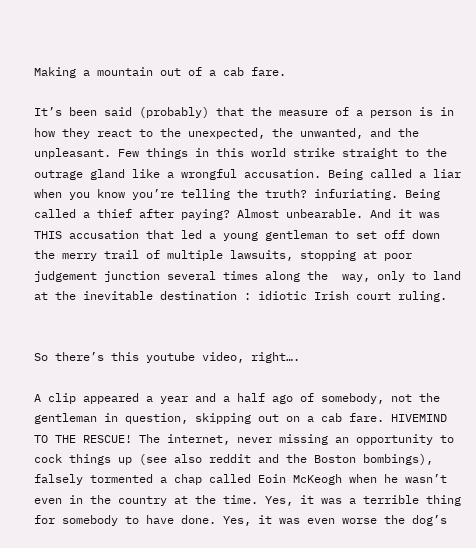Making a mountain out of a cab fare.

It’s been said (probably) that the measure of a person is in how they react to the unexpected, the unwanted, and the unpleasant. Few things in this world strike straight to the outrage gland like a wrongful accusation. Being called a liar when you know you’re telling the truth? infuriating. Being called a thief after paying? Almost unbearable. And it was THIS accusation that led a young gentleman to set off down the merry trail of multiple lawsuits, stopping at poor judgement junction several times along the  way, only to land at the inevitable destination : idiotic Irish court ruling.


So there’s this youtube video, right….

A clip appeared a year and a half ago of somebody, not the gentleman in question, skipping out on a cab fare. HIVEMIND TO THE RESCUE! The internet, never missing an opportunity to cock things up (see also reddit and the Boston bombings), falsely tormented a chap called Eoin McKeogh when he wasn’t even in the country at the time. Yes, it was a terrible thing for somebody to have done. Yes, it was even worse the dog’s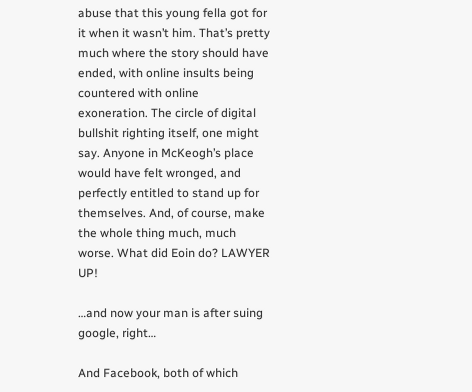abuse that this young fella got for it when it wasn’t him. That’s pretty much where the story should have ended, with online insults being countered with online exoneration. The circle of digital bullshit righting itself, one might say. Anyone in McKeogh’s place would have felt wronged, and perfectly entitled to stand up for themselves. And, of course, make the whole thing much, much worse. What did Eoin do? LAWYER UP!

…and now your man is after suing google, right…

And Facebook, both of which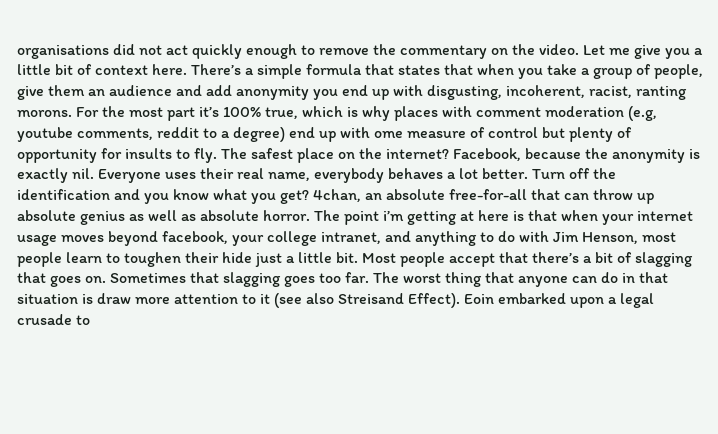organisations did not act quickly enough to remove the commentary on the video. Let me give you a little bit of context here. There’s a simple formula that states that when you take a group of people, give them an audience and add anonymity you end up with disgusting, incoherent, racist, ranting morons. For the most part it’s 100% true, which is why places with comment moderation (e.g, youtube comments, reddit to a degree) end up with ome measure of control but plenty of opportunity for insults to fly. The safest place on the internet? Facebook, because the anonymity is exactly nil. Everyone uses their real name, everybody behaves a lot better. Turn off the identification and you know what you get? 4chan, an absolute free-for-all that can throw up absolute genius as well as absolute horror. The point i’m getting at here is that when your internet usage moves beyond facebook, your college intranet, and anything to do with Jim Henson, most people learn to toughen their hide just a little bit. Most people accept that there’s a bit of slagging that goes on. Sometimes that slagging goes too far. The worst thing that anyone can do in that situation is draw more attention to it (see also Streisand Effect). Eoin embarked upon a legal crusade to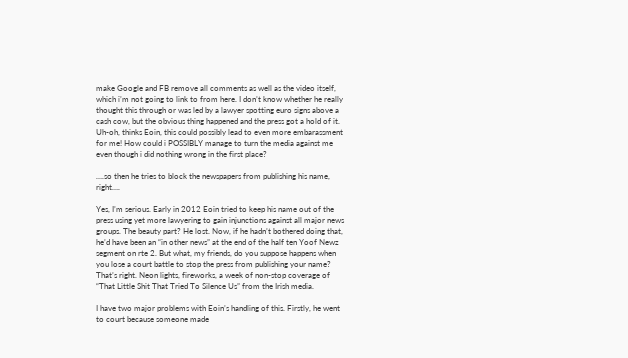make Google and FB remove all comments as well as the video itself, which i’m not going to link to from here. I don’t know whether he really thought this through or was led by a lawyer spotting euro signs above a cash cow, but the obvious thing happened and the press got a hold of it. Uh-oh, thinks Eoin, this could possibly lead to even more embarassment for me! How could i POSSIBLY manage to turn the media against me even though i did nothing wrong in the first place?

….so then he tries to block the newspapers from publishing his name, right….

Yes, I’m serious. Early in 2012 Eoin tried to keep his name out of the press using yet more lawyering to gain injunctions against all major news groups. The beauty part? He lost. Now, if he hadn’t bothered doing that, he’d have been an “in other news” at the end of the half ten Yoof Newz segment on rte 2. But what, my friends, do you suppose happens when you lose a court battle to stop the press from publishing your name? That’s right. Neon lights, fireworks, a week of non-stop coverage of “That Little Shit That Tried To Silence Us” from the Irish media.

I have two major problems with Eoin’s handling of this. Firstly, he went to court because someone made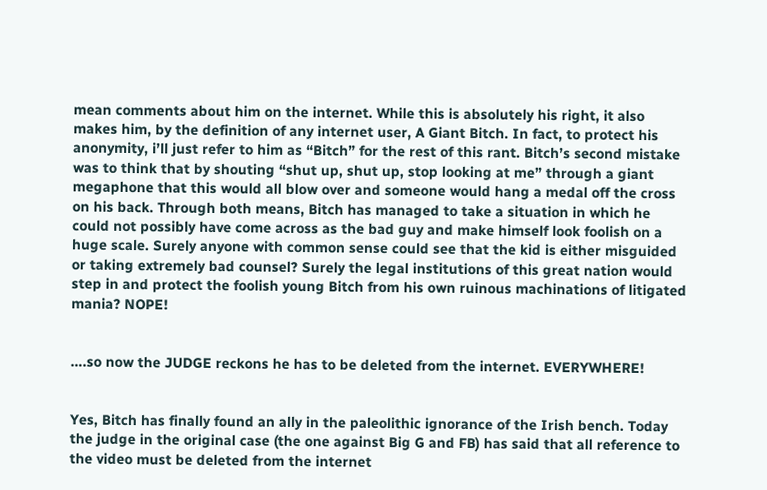mean comments about him on the internet. While this is absolutely his right, it also makes him, by the definition of any internet user, A Giant Bitch. In fact, to protect his anonymity, i’ll just refer to him as “Bitch” for the rest of this rant. Bitch’s second mistake was to think that by shouting “shut up, shut up, stop looking at me” through a giant megaphone that this would all blow over and someone would hang a medal off the cross on his back. Through both means, Bitch has managed to take a situation in which he could not possibly have come across as the bad guy and make himself look foolish on a huge scale. Surely anyone with common sense could see that the kid is either misguided or taking extremely bad counsel? Surely the legal institutions of this great nation would step in and protect the foolish young Bitch from his own ruinous machinations of litigated mania? NOPE!


….so now the JUDGE reckons he has to be deleted from the internet. EVERYWHERE!


Yes, Bitch has finally found an ally in the paleolithic ignorance of the Irish bench. Today the judge in the original case (the one against Big G and FB) has said that all reference to the video must be deleted from the internet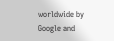worldwide by Google and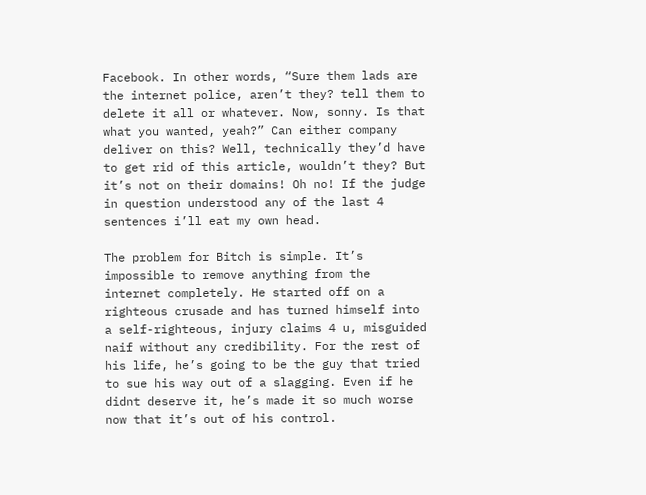Facebook. In other words, “Sure them lads are the internet police, aren’t they? tell them to delete it all or whatever. Now, sonny. Is that what you wanted, yeah?” Can either company deliver on this? Well, technically they’d have to get rid of this article, wouldn’t they? But it’s not on their domains! Oh no! If the judge in question understood any of the last 4 sentences i’ll eat my own head.

The problem for Bitch is simple. It’s impossible to remove anything from the internet completely. He started off on a righteous crusade and has turned himself into a self-righteous, injury claims 4 u, misguided naif without any credibility. For the rest of his life, he’s going to be the guy that tried to sue his way out of a slagging. Even if he didnt deserve it, he’s made it so much worse now that it’s out of his control.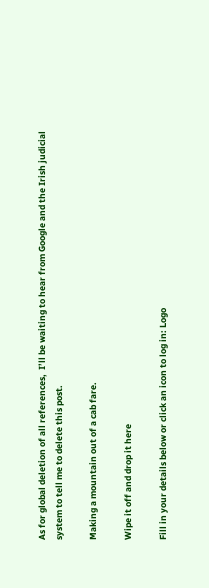As for global deletion of all references,  I’ll be waiting to hear from Google and the Irish judicial system to tell me to delete this post.

Making a mountain out of a cab fare.

Wipe it off and drop it here

Fill in your details below or click an icon to log in: Logo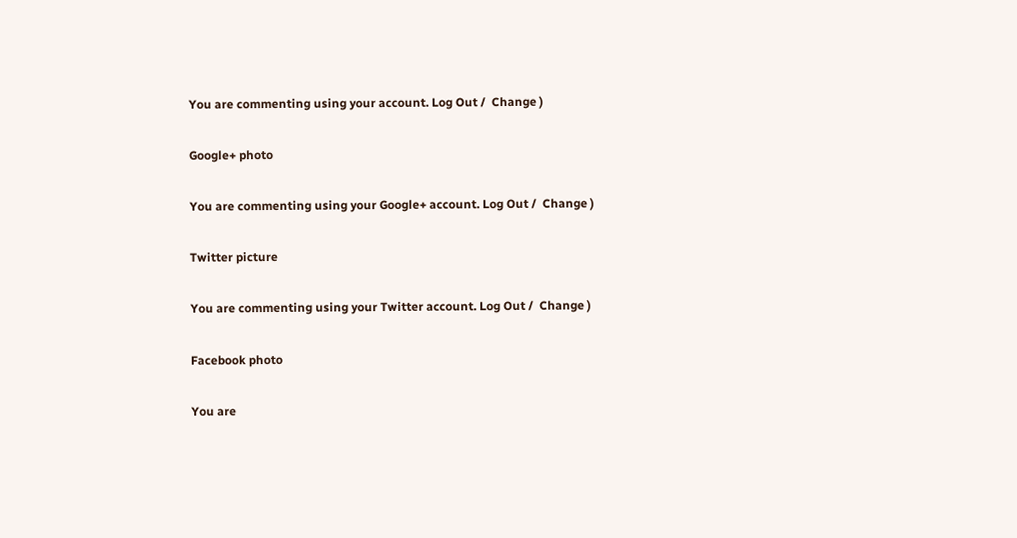You are commenting using your account. Log Out /  Change )

Google+ photo

You are commenting using your Google+ account. Log Out /  Change )

Twitter picture

You are commenting using your Twitter account. Log Out /  Change )

Facebook photo

You are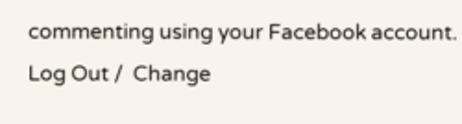commenting using your Facebook account. Log Out /  Change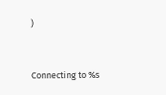)


Connecting to %s